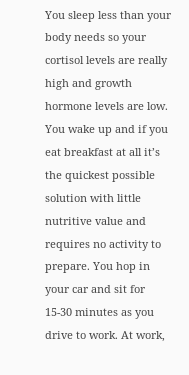You sleep less than your body needs so your cortisol levels are really high and growth hormone levels are low. You wake up and if you eat breakfast at all it’s the quickest possible solution with little nutritive value and requires no activity to prepare. You hop in your car and sit for 15-30 minutes as you drive to work. At work,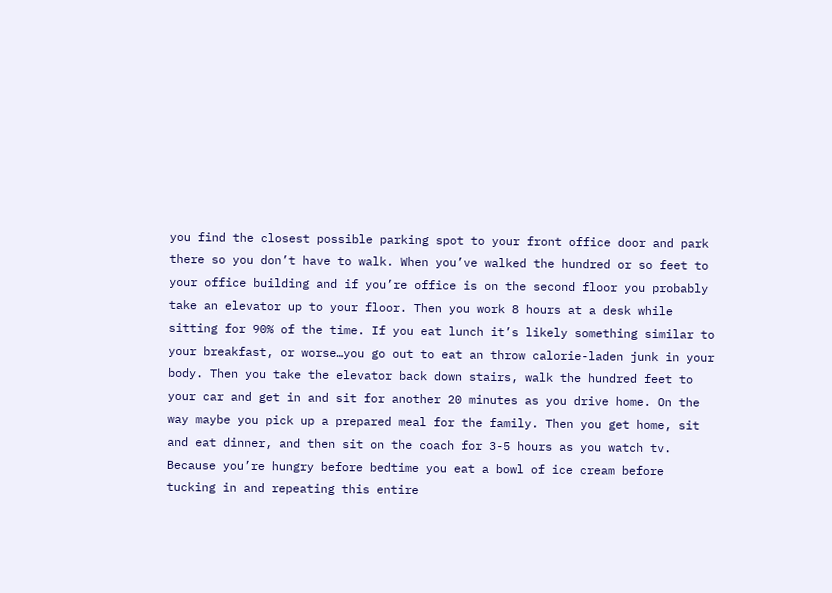you find the closest possible parking spot to your front office door and park there so you don’t have to walk. When you’ve walked the hundred or so feet to your office building and if you’re office is on the second floor you probably take an elevator up to your floor. Then you work 8 hours at a desk while sitting for 90% of the time. If you eat lunch it’s likely something similar to your breakfast, or worse…you go out to eat an throw calorie-laden junk in your body. Then you take the elevator back down stairs, walk the hundred feet to your car and get in and sit for another 20 minutes as you drive home. On the way maybe you pick up a prepared meal for the family. Then you get home, sit and eat dinner, and then sit on the coach for 3-5 hours as you watch tv. Because you’re hungry before bedtime you eat a bowl of ice cream before tucking in and repeating this entire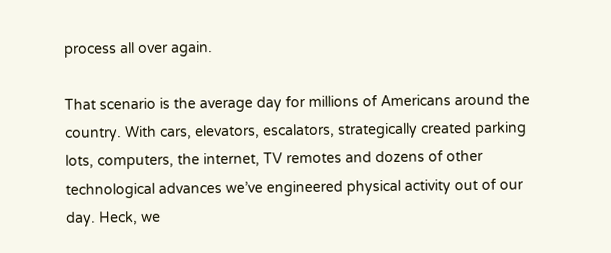process all over again.

That scenario is the average day for millions of Americans around the country. With cars, elevators, escalators, strategically created parking lots, computers, the internet, TV remotes and dozens of other technological advances we’ve engineered physical activity out of our day. Heck, we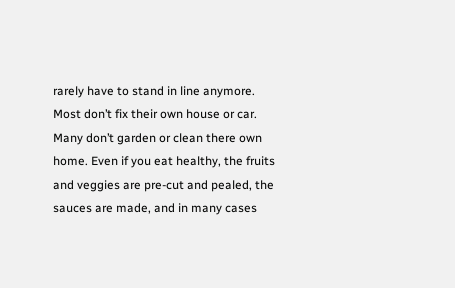rarely have to stand in line anymore. Most don’t fix their own house or car. Many don’t garden or clean there own home. Even if you eat healthy, the fruits and veggies are pre-cut and pealed, the sauces are made, and in many cases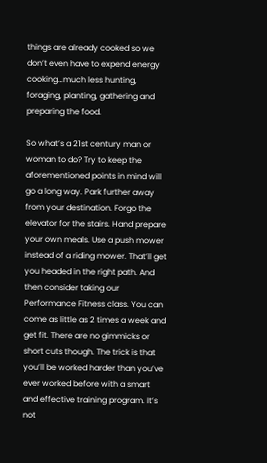things are already cooked so we don’t even have to expend energy cooking…much less hunting, foraging, planting, gathering and preparing the food.

So what’s a 21st century man or woman to do? Try to keep the aforementioned points in mind will go a long way. Park further away from your destination. Forgo the elevator for the stairs. Hand prepare your own meals. Use a push mower instead of a riding mower. That’ll get you headed in the right path. And then consider taking our Performance Fitness class. You can come as little as 2 times a week and get fit. There are no gimmicks or short cuts though. The trick is that you’ll be worked harder than you’ve ever worked before with a smart and effective training program. It’s not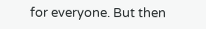for everyone. But then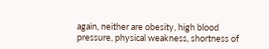again, neither are obesity, high blood pressure, physical weakness, shortness of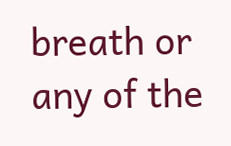breath or any of the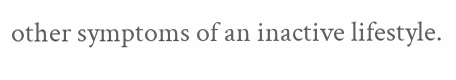other symptoms of an inactive lifestyle.